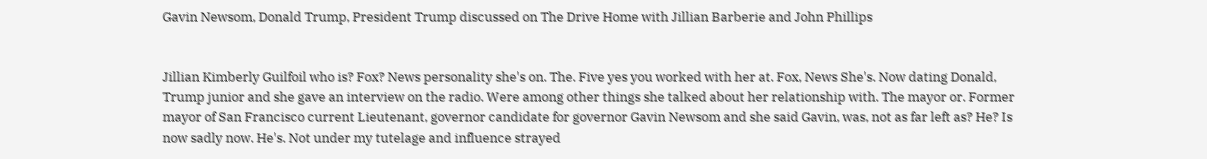Gavin Newsom, Donald Trump, President Trump discussed on The Drive Home with Jillian Barberie and John Phillips


Jillian Kimberly Guilfoil who is? Fox? News personality she's on. The. Five yes you worked with her at. Fox, News She's. Now dating Donald, Trump junior and she gave an interview on the radio. Were among other things she talked about her relationship with. The mayor or. Former mayor of San Francisco current Lieutenant, governor candidate for governor Gavin Newsom and she said Gavin, was, not as far left as? He? Is now sadly now. He's. Not under my tutelage and influence strayed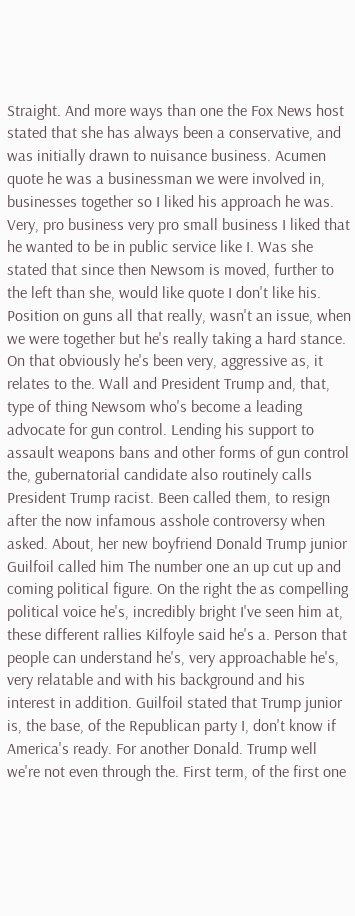Straight. And more ways than one the Fox News host stated that she has always been a conservative, and was initially drawn to nuisance business. Acumen quote he was a businessman we were involved in, businesses together so I liked his approach he was. Very, pro business very pro small business I liked that he wanted to be in public service like I. Was she stated that since then Newsom is moved, further to the left than she, would like quote I don't like his. Position on guns all that really, wasn't an issue, when we were together but he's really taking a hard stance. On that obviously he's been very, aggressive as, it relates to the. Wall and President Trump and, that, type of thing Newsom who's become a leading advocate for gun control. Lending his support to assault weapons bans and other forms of gun control the, gubernatorial candidate also routinely calls President Trump racist. Been called them, to resign after the now infamous asshole controversy when asked. About, her new boyfriend Donald Trump junior Guilfoil called him The number one an up cut up and coming political figure. On the right the as compelling political voice he's, incredibly bright I've seen him at, these different rallies Kilfoyle said he's a. Person that people can understand he's, very approachable he's, very relatable and with his background and his interest in addition. Guilfoil stated that Trump junior is, the base, of the Republican party I, don't know if America's ready. For another Donald. Trump well we're not even through the. First term, of the first one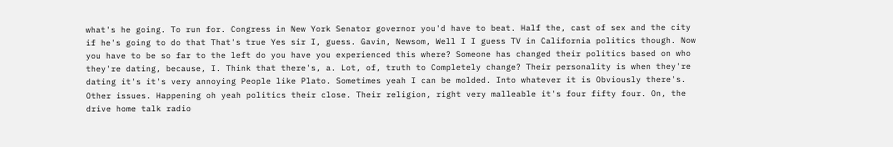what's he going. To run for. Congress in New York Senator governor you'd have to beat. Half the, cast of sex and the city if he's going to do that That's true Yes sir I, guess. Gavin, Newsom, Well I I guess TV in California politics though. Now you have to be so far to the left do you have you experienced this where? Someone has changed their politics based on who they're dating, because, I. Think that there's, a. Lot, of, truth to Completely change? Their personality is when they're dating it's it's very annoying People like Plato. Sometimes yeah I can be molded. Into whatever it is Obviously there's. Other issues. Happening oh yeah politics their close. Their religion, right very malleable it's four fifty four. On, the drive home talk radio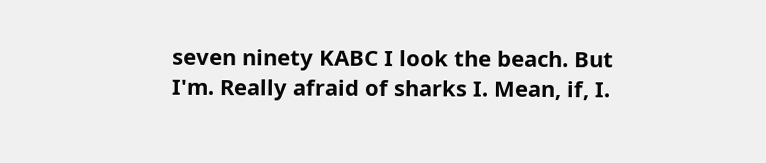seven ninety KABC I look the beach. But I'm. Really afraid of sharks I. Mean, if, I.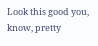Look this good you, know, pretty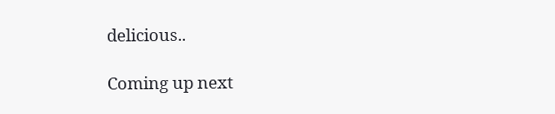delicious..

Coming up next